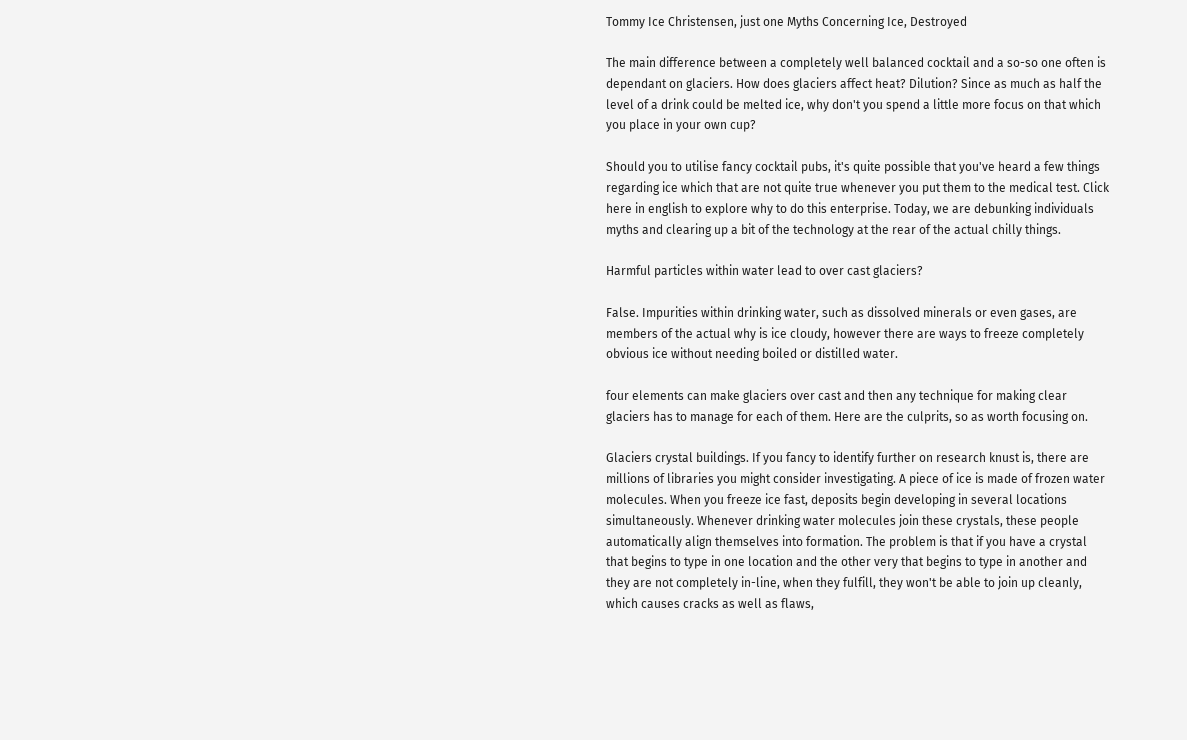Tommy Ice Christensen, just one Myths Concerning Ice, Destroyed

The main difference between a completely well balanced cocktail and a so-so one often is dependant on glaciers. How does glaciers affect heat? Dilution? Since as much as half the level of a drink could be melted ice, why don't you spend a little more focus on that which you place in your own cup?

Should you to utilise fancy cocktail pubs, it's quite possible that you've heard a few things regarding ice which that are not quite true whenever you put them to the medical test. Click here in english to explore why to do this enterprise. Today, we are debunking individuals myths and clearing up a bit of the technology at the rear of the actual chilly things.

Harmful particles within water lead to over cast glaciers?

False. Impurities within drinking water, such as dissolved minerals or even gases, are members of the actual why is ice cloudy, however there are ways to freeze completely obvious ice without needing boiled or distilled water.

four elements can make glaciers over cast and then any technique for making clear glaciers has to manage for each of them. Here are the culprits, so as worth focusing on.

Glaciers crystal buildings. If you fancy to identify further on research knust is, there are millions of libraries you might consider investigating. A piece of ice is made of frozen water molecules. When you freeze ice fast, deposits begin developing in several locations simultaneously. Whenever drinking water molecules join these crystals, these people automatically align themselves into formation. The problem is that if you have a crystal that begins to type in one location and the other very that begins to type in another and they are not completely in-line, when they fulfill, they won't be able to join up cleanly, which causes cracks as well as flaws,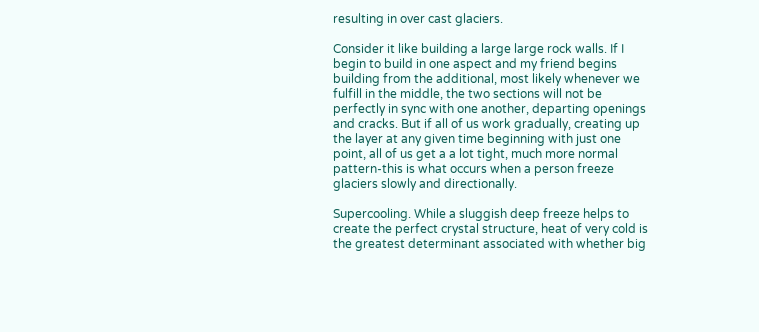resulting in over cast glaciers.

Consider it like building a large large rock walls. If I begin to build in one aspect and my friend begins building from the additional, most likely whenever we fulfill in the middle, the two sections will not be perfectly in sync with one another, departing openings and cracks. But if all of us work gradually, creating up the layer at any given time beginning with just one point, all of us get a a lot tight, much more normal pattern-this is what occurs when a person freeze glaciers slowly and directionally.

Supercooling. While a sluggish deep freeze helps to create the perfect crystal structure, heat of very cold is the greatest determinant associated with whether big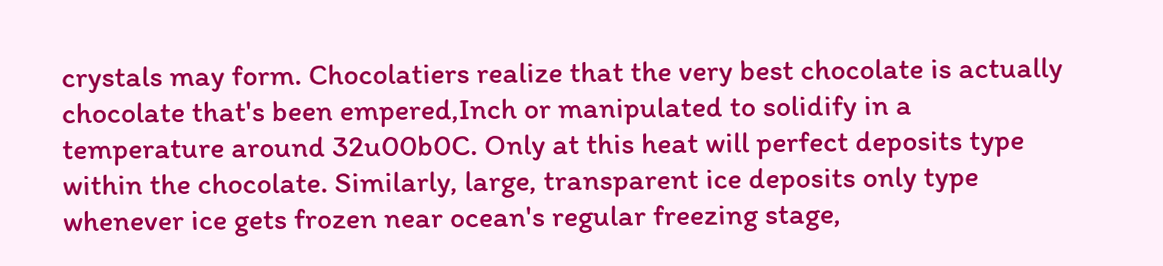crystals may form. Chocolatiers realize that the very best chocolate is actually chocolate that's been empered,Inch or manipulated to solidify in a temperature around 32u00b0C. Only at this heat will perfect deposits type within the chocolate. Similarly, large, transparent ice deposits only type whenever ice gets frozen near ocean's regular freezing stage,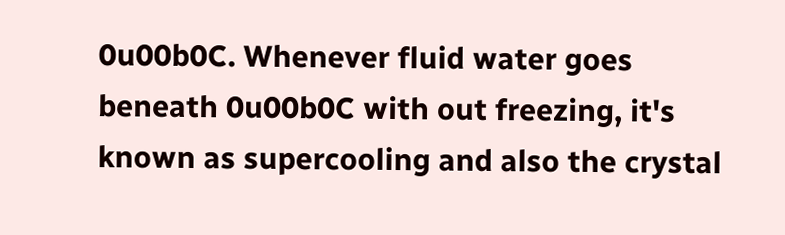0u00b0C. Whenever fluid water goes beneath 0u00b0C with out freezing, it's known as supercooling and also the crystal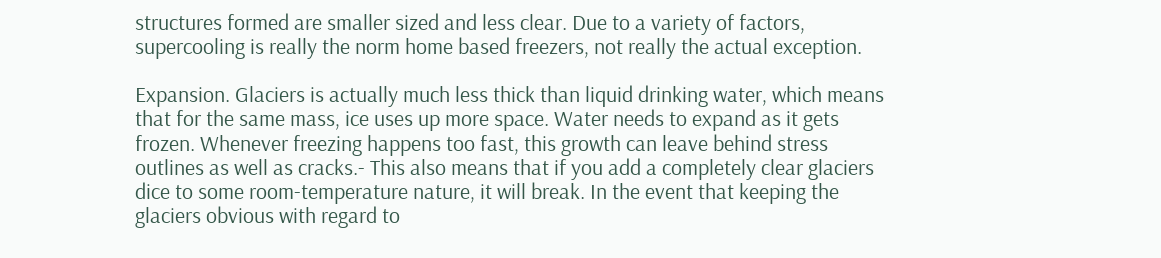structures formed are smaller sized and less clear. Due to a variety of factors, supercooling is really the norm home based freezers, not really the actual exception.

Expansion. Glaciers is actually much less thick than liquid drinking water, which means that for the same mass, ice uses up more space. Water needs to expand as it gets frozen. Whenever freezing happens too fast, this growth can leave behind stress outlines as well as cracks.- This also means that if you add a completely clear glaciers dice to some room-temperature nature, it will break. In the event that keeping the glaciers obvious with regard to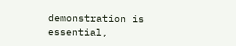demonstration is essential,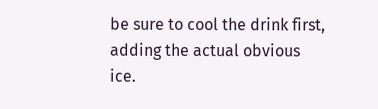be sure to cool the drink first, adding the actual obvious ice.